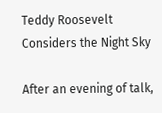Teddy Roosevelt Considers the Night Sky

After an evening of talk,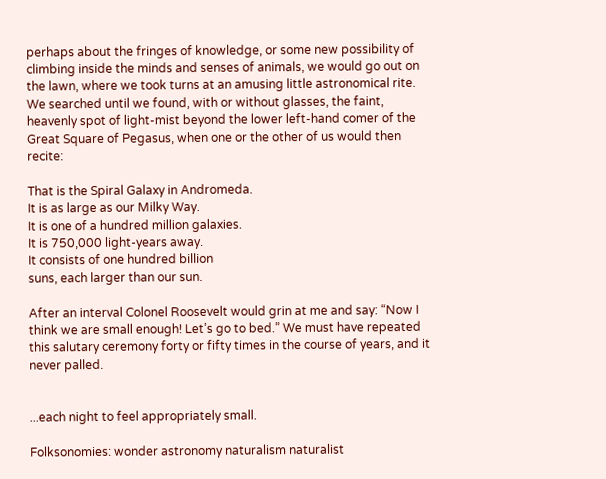perhaps about the fringes of knowledge, or some new possibility of climbing inside the minds and senses of animals, we would go out on the lawn, where we took turns at an amusing little astronomical rite. We searched until we found, with or without glasses, the faint, heavenly spot of light-mist beyond the lower left-hand comer of the Great Square of Pegasus, when one or the other of us would then recite:

That is the Spiral Galaxy in Andromeda.
It is as large as our Milky Way.
It is one of a hundred million galaxies.
It is 750,000 light-years away.
It consists of one hundred billion
suns, each larger than our sun.

After an interval Colonel Roosevelt would grin at me and say: “Now I think we are small enough! Let’s go to bed.” We must have repeated this salutary ceremony forty or fifty times in the course of years, and it never palled.


...each night to feel appropriately small.

Folksonomies: wonder astronomy naturalism naturalist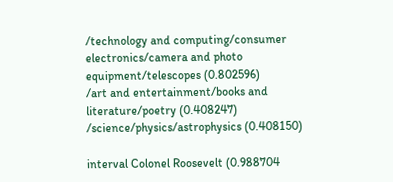/technology and computing/consumer electronics/camera and photo equipment/telescopes (0.802596)
/art and entertainment/books and literature/poetry (0.408247)
/science/physics/astrophysics (0.408150)

interval Colonel Roosevelt (0.988704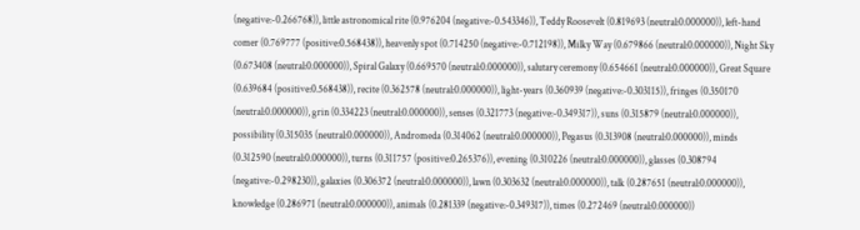(negative:-0.266768)), little astronomical rite (0.976204 (negative:-0.543346)), Teddy Roosevelt (0.819693 (neutral:0.000000)), left-hand comer (0.769777 (positive:0.568438)), heavenly spot (0.714250 (negative:-0.712198)), Milky Way (0.679866 (neutral:0.000000)), Night Sky (0.673408 (neutral:0.000000)), Spiral Galaxy (0.669570 (neutral:0.000000)), salutary ceremony (0.654661 (neutral:0.000000)), Great Square (0.639684 (positive:0.568438)), recite (0.362578 (neutral:0.000000)), light-years (0.360939 (negative:-0.303115)), fringes (0.350170 (neutral:0.000000)), grin (0.334223 (neutral:0.000000)), senses (0.321773 (negative:-0.349317)), suns (0.315879 (neutral:0.000000)), possibility (0.315035 (neutral:0.000000)), Andromeda (0.314062 (neutral:0.000000)), Pegasus (0.313908 (neutral:0.000000)), minds (0.312590 (neutral:0.000000)), turns (0.311757 (positive:0.265376)), evening (0.310226 (neutral:0.000000)), glasses (0.308794 (negative:-0.298230)), galaxies (0.306372 (neutral:0.000000)), lawn (0.303632 (neutral:0.000000)), talk (0.287651 (neutral:0.000000)), knowledge (0.286971 (neutral:0.000000)), animals (0.281339 (negative:-0.349317)), times (0.272469 (neutral:0.000000))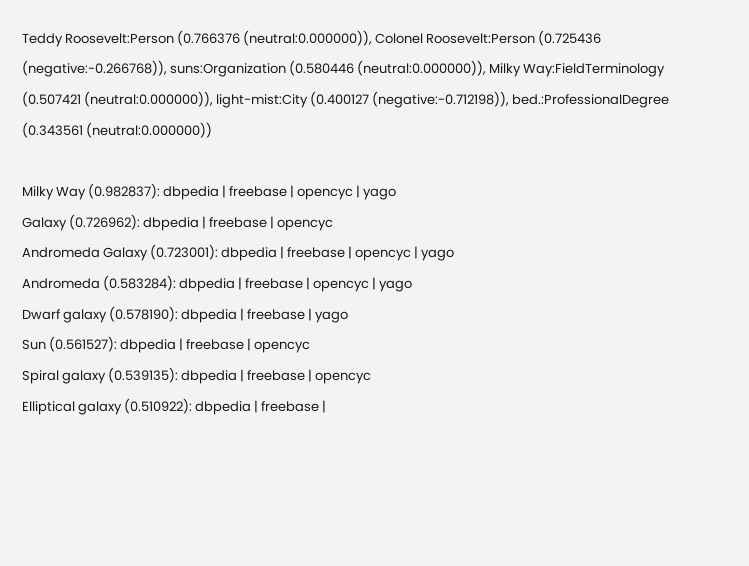Teddy Roosevelt:Person (0.766376 (neutral:0.000000)), Colonel Roosevelt:Person (0.725436 (negative:-0.266768)), suns:Organization (0.580446 (neutral:0.000000)), Milky Way:FieldTerminology (0.507421 (neutral:0.000000)), light-mist:City (0.400127 (negative:-0.712198)), bed.:ProfessionalDegree (0.343561 (neutral:0.000000))

Milky Way (0.982837): dbpedia | freebase | opencyc | yago
Galaxy (0.726962): dbpedia | freebase | opencyc
Andromeda Galaxy (0.723001): dbpedia | freebase | opencyc | yago
Andromeda (0.583284): dbpedia | freebase | opencyc | yago
Dwarf galaxy (0.578190): dbpedia | freebase | yago
Sun (0.561527): dbpedia | freebase | opencyc
Spiral galaxy (0.539135): dbpedia | freebase | opencyc
Elliptical galaxy (0.510922): dbpedia | freebase |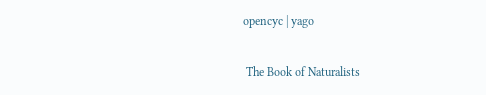opencyc | yago

 The Book of Naturalists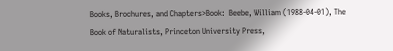Books, Brochures, and Chapters>Book:  Beebe, William (1988-04-01), The Book of Naturalists, Princeton University Press,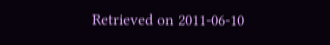Retrieved on 2011-06-10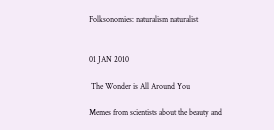Folksonomies: naturalism naturalist


01 JAN 2010

 The Wonder is All Around You

Memes from scientists about the beauty and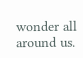wonder all around us.